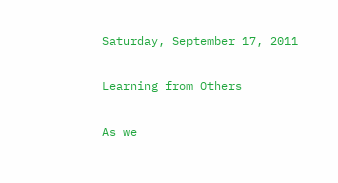Saturday, September 17, 2011

Learning from Others

As we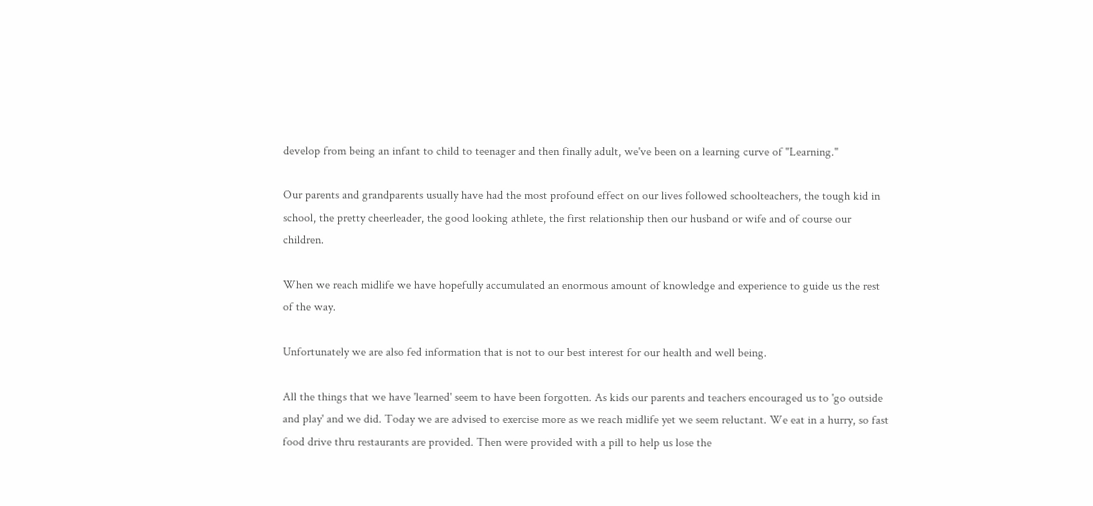develop from being an infant to child to teenager and then finally adult, we've been on a learning curve of "Learning."

Our parents and grandparents usually have had the most profound effect on our lives followed schoolteachers, the tough kid in school, the pretty cheerleader, the good looking athlete, the first relationship then our husband or wife and of course our children.

When we reach midlife we have hopefully accumulated an enormous amount of knowledge and experience to guide us the rest of the way.

Unfortunately we are also fed information that is not to our best interest for our health and well being.

All the things that we have 'learned' seem to have been forgotten. As kids our parents and teachers encouraged us to 'go outside and play' and we did. Today we are advised to exercise more as we reach midlife yet we seem reluctant. We eat in a hurry, so fast food drive thru restaurants are provided. Then were provided with a pill to help us lose the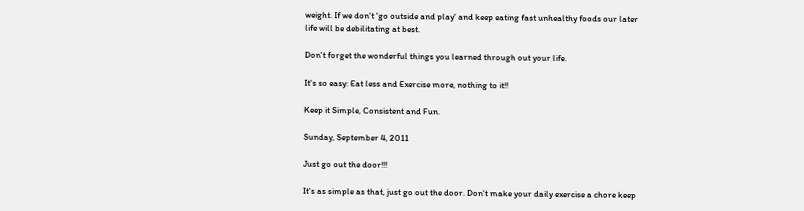weight. If we don't 'go outside and play' and keep eating fast unhealthy foods our later life will be debilitating at best.

Don't forget the wonderful things you learned through out your life.

It's so easy: Eat less and Exercise more, nothing to it!!

Keep it Simple, Consistent and Fun.

Sunday, September 4, 2011

Just go out the door!!!

It's as simple as that, just go out the door. Don't make your daily exercise a chore keep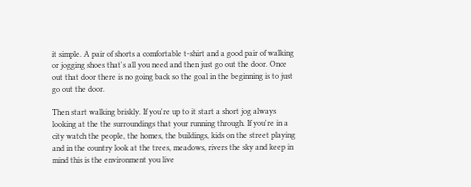it simple. A pair of shorts a comfortable t-shirt and a good pair of walking or jogging shoes that's all you need and then just go out the door. Once out that door there is no going back so the goal in the beginning is to just go out the door.

Then start walking briskly. If you're up to it start a short jog always looking at the the surroundings that your running through. If you're in a city watch the people, the homes, the buildings, kids on the street playing and in the country look at the trees, meadows, rivers the sky and keep in mind this is the environment you live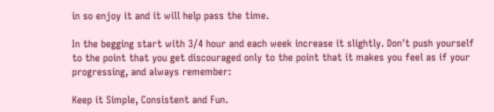in so enjoy it and it will help pass the time.

In the begging start with 3/4 hour and each week increase it slightly. Don't push yourself to the point that you get discouraged only to the point that it makes you feel as if your progressing, and always remember:

Keep it Simple, Consistent and Fun.